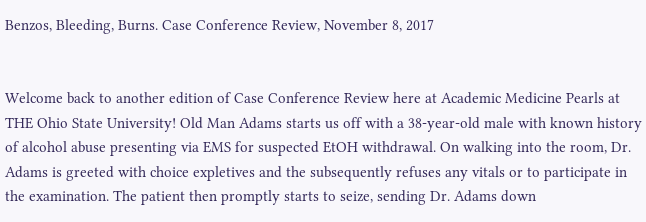Benzos, Bleeding, Burns. Case Conference Review, November 8, 2017


Welcome back to another edition of Case Conference Review here at Academic Medicine Pearls at THE Ohio State University! Old Man Adams starts us off with a 38-year-old male with known history of alcohol abuse presenting via EMS for suspected EtOH withdrawal. On walking into the room, Dr. Adams is greeted with choice expletives and the subsequently refuses any vitals or to participate in the examination. The patient then promptly starts to seize, sending Dr. Adams down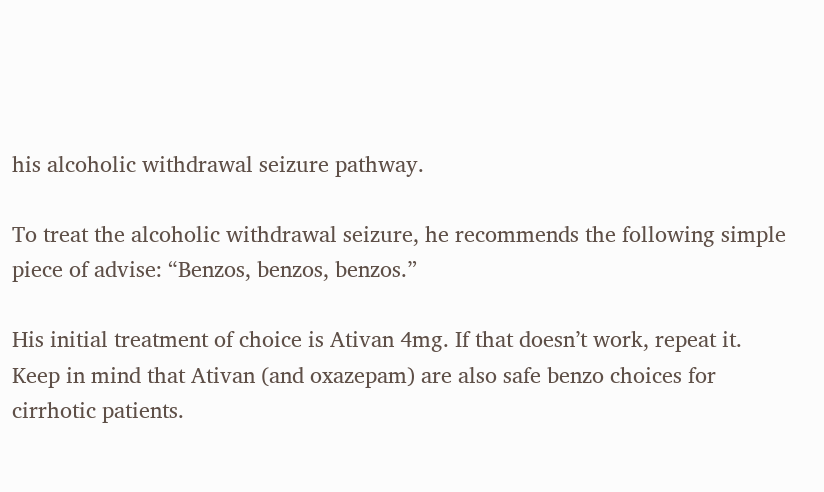his alcoholic withdrawal seizure pathway.

To treat the alcoholic withdrawal seizure, he recommends the following simple piece of advise: “Benzos, benzos, benzos.”

His initial treatment of choice is Ativan 4mg. If that doesn’t work, repeat it. Keep in mind that Ativan (and oxazepam) are also safe benzo choices for cirrhotic patients.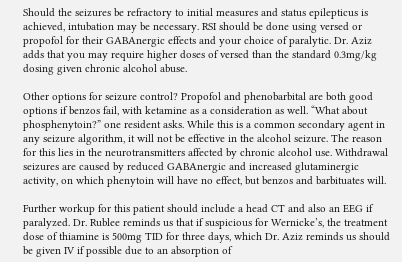Should the seizures be refractory to initial measures and status epilepticus is achieved, intubation may be necessary. RSI should be done using versed or propofol for their GABAnergic effects and your choice of paralytic. Dr. Aziz adds that you may require higher doses of versed than the standard 0.3mg/kg dosing given chronic alcohol abuse.

Other options for seizure control? Propofol and phenobarbital are both good options if benzos fail, with ketamine as a consideration as well. “What about phosphenytoin?” one resident asks. While this is a common secondary agent in any seizure algorithm, it will not be effective in the alcohol seizure. The reason for this lies in the neurotransmitters affected by chronic alcohol use. Withdrawal seizures are caused by reduced GABAnergic and increased glutaminergic activity, on which phenytoin will have no effect, but benzos and barbituates will.

Further workup for this patient should include a head CT and also an EEG if paralyzed. Dr. Rublee reminds us that if suspicious for Wernicke’s, the treatment dose of thiamine is 500mg TID for three days, which Dr. Aziz reminds us should be given IV if possible due to an absorption of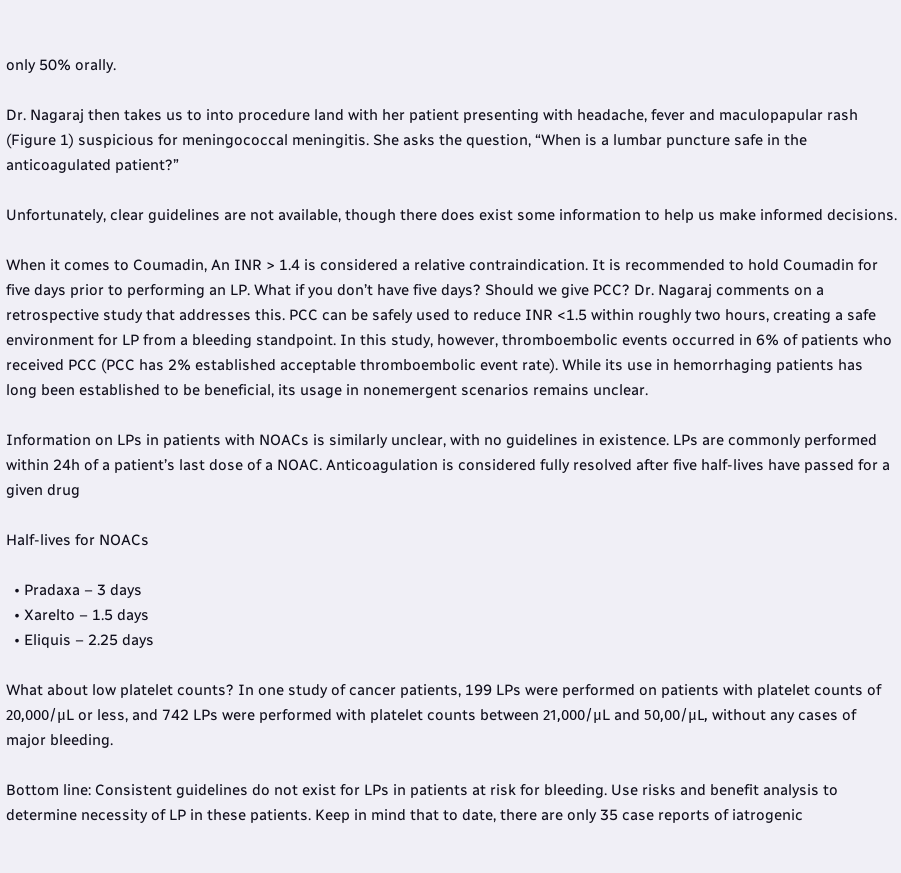only 50% orally.

Dr. Nagaraj then takes us to into procedure land with her patient presenting with headache, fever and maculopapular rash (Figure 1) suspicious for meningococcal meningitis. She asks the question, “When is a lumbar puncture safe in the anticoagulated patient?”

Unfortunately, clear guidelines are not available, though there does exist some information to help us make informed decisions.

When it comes to Coumadin, An INR > 1.4 is considered a relative contraindication. It is recommended to hold Coumadin for five days prior to performing an LP. What if you don’t have five days? Should we give PCC? Dr. Nagaraj comments on a retrospective study that addresses this. PCC can be safely used to reduce INR <1.5 within roughly two hours, creating a safe environment for LP from a bleeding standpoint. In this study, however, thromboembolic events occurred in 6% of patients who received PCC (PCC has 2% established acceptable thromboembolic event rate). While its use in hemorrhaging patients has long been established to be beneficial, its usage in nonemergent scenarios remains unclear.

Information on LPs in patients with NOACs is similarly unclear, with no guidelines in existence. LPs are commonly performed within 24h of a patient’s last dose of a NOAC. Anticoagulation is considered fully resolved after five half-lives have passed for a given drug

Half-lives for NOACs

  • Pradaxa – 3 days
  • Xarelto – 1.5 days
  • Eliquis – 2.25 days

What about low platelet counts? In one study of cancer patients, 199 LPs were performed on patients with platelet counts of 20,000/μL or less, and 742 LPs were performed with platelet counts between 21,000/μL and 50,00/μL, without any cases of major bleeding.

Bottom line: Consistent guidelines do not exist for LPs in patients at risk for bleeding. Use risks and benefit analysis to determine necessity of LP in these patients. Keep in mind that to date, there are only 35 case reports of iatrogenic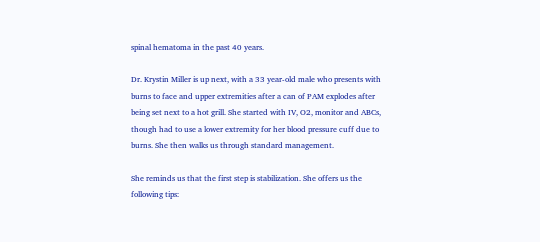spinal hematoma in the past 40 years.

Dr. Krystin Miller is up next, with a 33 year-old male who presents with burns to face and upper extremities after a can of PAM explodes after being set next to a hot grill. She started with IV, O2, monitor and ABCs, though had to use a lower extremity for her blood pressure cuff due to burns. She then walks us through standard management.

She reminds us that the first step is stabilization. She offers us the following tips: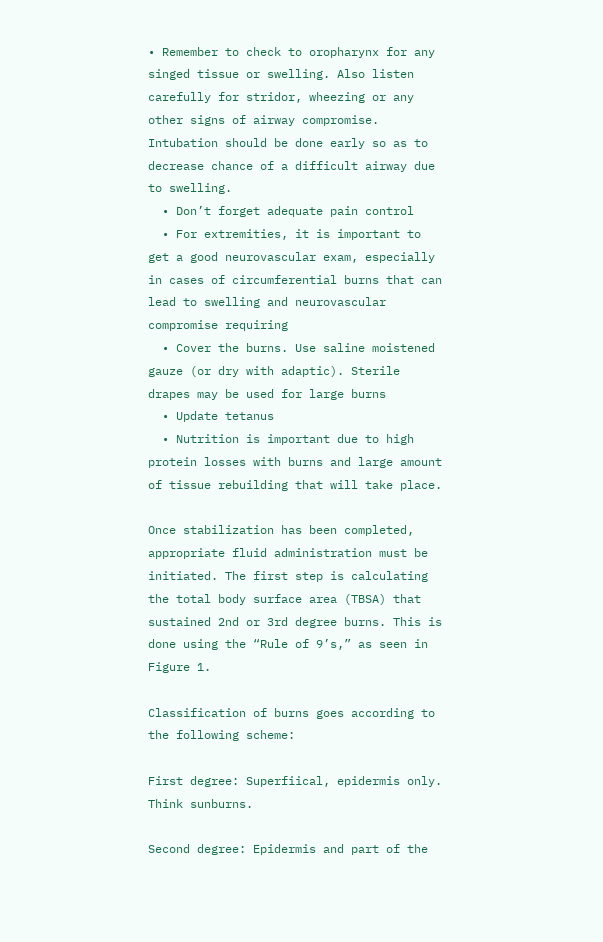• Remember to check to oropharynx for any singed tissue or swelling. Also listen carefully for stridor, wheezing or any other signs of airway compromise. Intubation should be done early so as to decrease chance of a difficult airway due to swelling.
  • Don’t forget adequate pain control
  • For extremities, it is important to get a good neurovascular exam, especially in cases of circumferential burns that can lead to swelling and neurovascular compromise requiring
  • Cover the burns. Use saline moistened gauze (or dry with adaptic). Sterile drapes may be used for large burns
  • Update tetanus
  • Nutrition is important due to high protein losses with burns and large amount of tissue rebuilding that will take place.

Once stabilization has been completed, appropriate fluid administration must be initiated. The first step is calculating the total body surface area (TBSA) that sustained 2nd or 3rd degree burns. This is done using the “Rule of 9’s,” as seen in Figure 1.

Classification of burns goes according to the following scheme:

First degree: Superfiical, epidermis only. Think sunburns.

Second degree: Epidermis and part of the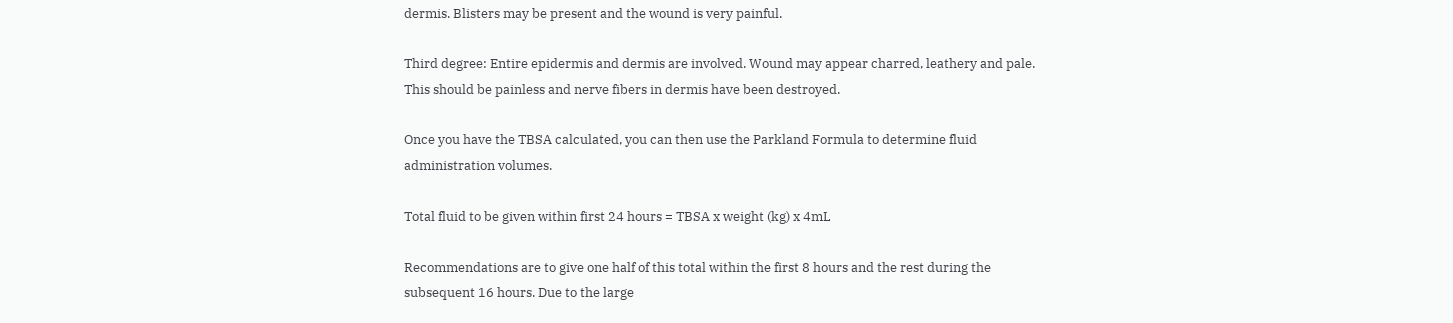dermis. Blisters may be present and the wound is very painful.

Third degree: Entire epidermis and dermis are involved. Wound may appear charred, leathery and pale. This should be painless and nerve fibers in dermis have been destroyed.

Once you have the TBSA calculated, you can then use the Parkland Formula to determine fluid administration volumes.

Total fluid to be given within first 24 hours = TBSA x weight (kg) x 4mL

Recommendations are to give one half of this total within the first 8 hours and the rest during the subsequent 16 hours. Due to the large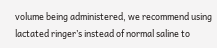volume being administered, we recommend using lactated ringer’s instead of normal saline to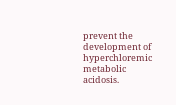prevent the development of hyperchloremic metabolic acidosis.